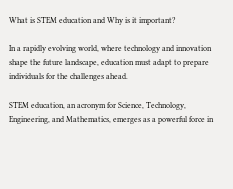What is STEM education and Why is it important?

In a rapidly evolving world, where technology and innovation shape the future landscape, education must adapt to prepare individuals for the challenges ahead.

STEM education, an acronym for Science, Technology, Engineering, and Mathematics, emerges as a powerful force in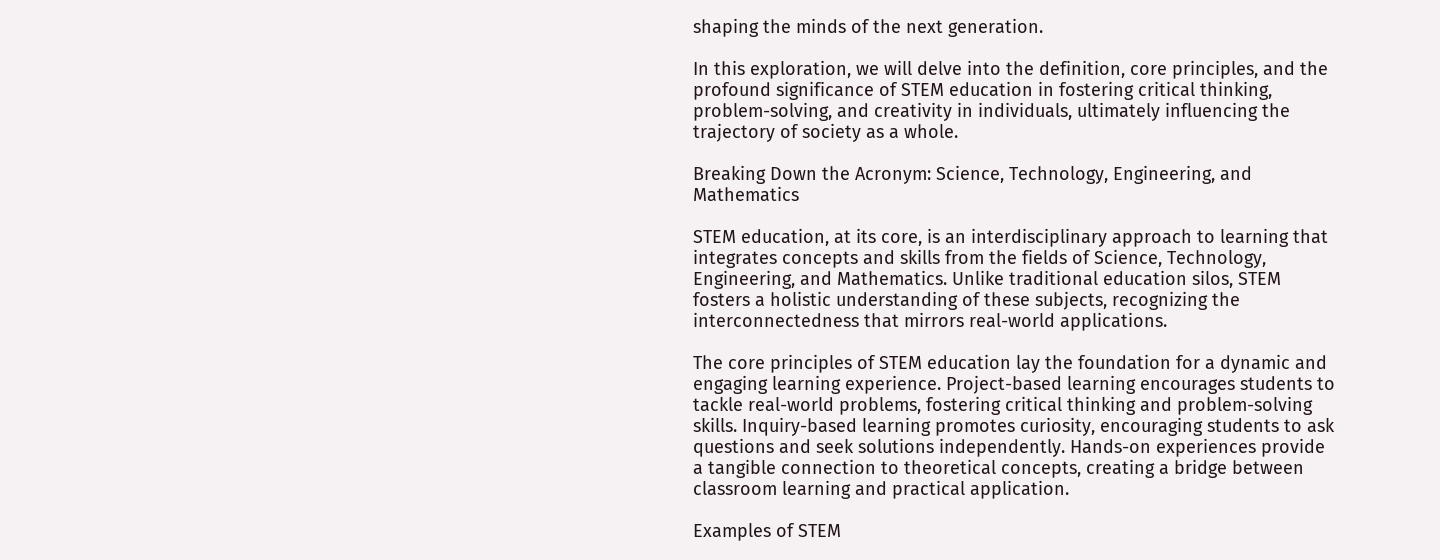shaping the minds of the next generation.

In this exploration, we will delve into the definition, core principles, and the profound significance of STEM education in fostering critical thinking, problem-solving, and creativity in individuals, ultimately influencing the trajectory of society as a whole.

Breaking Down the Acronym: Science, Technology, Engineering, and Mathematics

STEM education, at its core, is an interdisciplinary approach to learning that integrates concepts and skills from the fields of Science, Technology, Engineering, and Mathematics. Unlike traditional education silos, STEM fosters a holistic understanding of these subjects, recognizing the interconnectedness that mirrors real-world applications.

The core principles of STEM education lay the foundation for a dynamic and engaging learning experience. Project-based learning encourages students to tackle real-world problems, fostering critical thinking and problem-solving skills. Inquiry-based learning promotes curiosity, encouraging students to ask questions and seek solutions independently. Hands-on experiences provide a tangible connection to theoretical concepts, creating a bridge between classroom learning and practical application.

Examples of STEM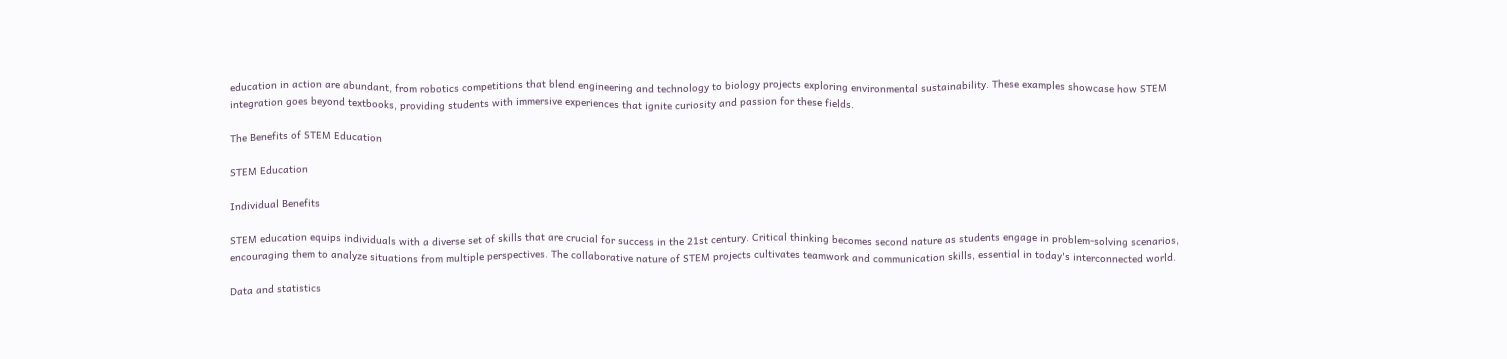education in action are abundant, from robotics competitions that blend engineering and technology to biology projects exploring environmental sustainability. These examples showcase how STEM integration goes beyond textbooks, providing students with immersive experiences that ignite curiosity and passion for these fields.

The Benefits of STEM Education

STEM Education

Individual Benefits

STEM education equips individuals with a diverse set of skills that are crucial for success in the 21st century. Critical thinking becomes second nature as students engage in problem-solving scenarios, encouraging them to analyze situations from multiple perspectives. The collaborative nature of STEM projects cultivates teamwork and communication skills, essential in today's interconnected world.

Data and statistics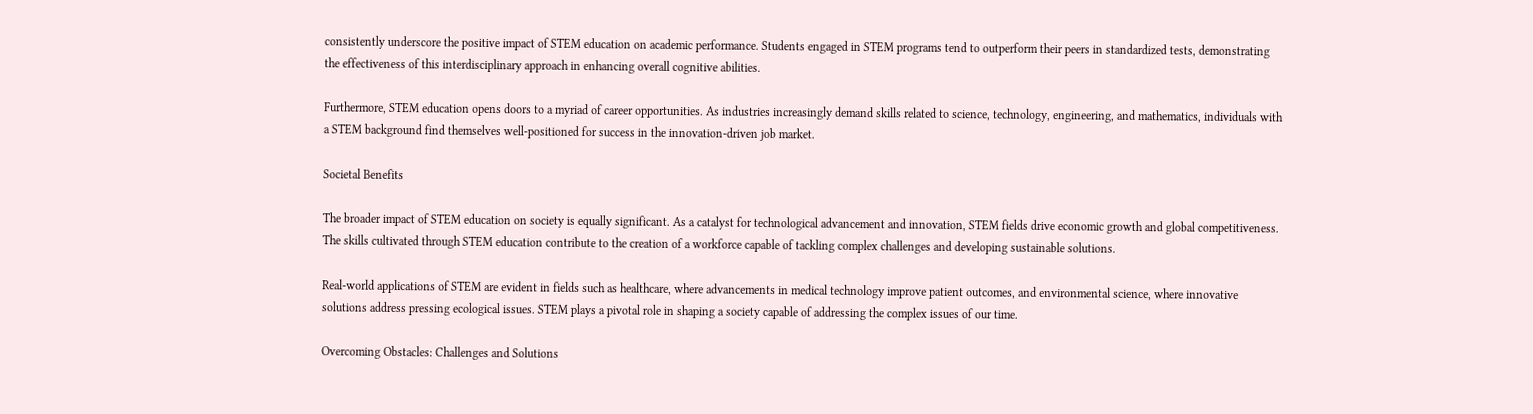consistently underscore the positive impact of STEM education on academic performance. Students engaged in STEM programs tend to outperform their peers in standardized tests, demonstrating the effectiveness of this interdisciplinary approach in enhancing overall cognitive abilities.

Furthermore, STEM education opens doors to a myriad of career opportunities. As industries increasingly demand skills related to science, technology, engineering, and mathematics, individuals with a STEM background find themselves well-positioned for success in the innovation-driven job market.

Societal Benefits

The broader impact of STEM education on society is equally significant. As a catalyst for technological advancement and innovation, STEM fields drive economic growth and global competitiveness. The skills cultivated through STEM education contribute to the creation of a workforce capable of tackling complex challenges and developing sustainable solutions.

Real-world applications of STEM are evident in fields such as healthcare, where advancements in medical technology improve patient outcomes, and environmental science, where innovative solutions address pressing ecological issues. STEM plays a pivotal role in shaping a society capable of addressing the complex issues of our time.

Overcoming Obstacles: Challenges and Solutions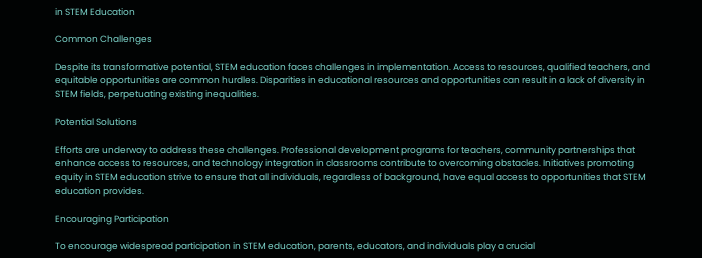in STEM Education

Common Challenges

Despite its transformative potential, STEM education faces challenges in implementation. Access to resources, qualified teachers, and equitable opportunities are common hurdles. Disparities in educational resources and opportunities can result in a lack of diversity in STEM fields, perpetuating existing inequalities.

Potential Solutions

Efforts are underway to address these challenges. Professional development programs for teachers, community partnerships that enhance access to resources, and technology integration in classrooms contribute to overcoming obstacles. Initiatives promoting equity in STEM education strive to ensure that all individuals, regardless of background, have equal access to opportunities that STEM education provides.

Encouraging Participation

To encourage widespread participation in STEM education, parents, educators, and individuals play a crucial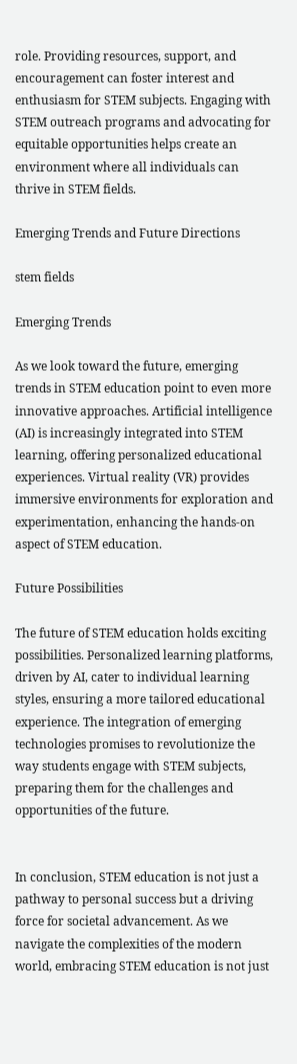role. Providing resources, support, and encouragement can foster interest and enthusiasm for STEM subjects. Engaging with STEM outreach programs and advocating for equitable opportunities helps create an environment where all individuals can thrive in STEM fields.

Emerging Trends and Future Directions

stem fields

Emerging Trends

As we look toward the future, emerging trends in STEM education point to even more innovative approaches. Artificial intelligence (AI) is increasingly integrated into STEM learning, offering personalized educational experiences. Virtual reality (VR) provides immersive environments for exploration and experimentation, enhancing the hands-on aspect of STEM education.

Future Possibilities

The future of STEM education holds exciting possibilities. Personalized learning platforms, driven by AI, cater to individual learning styles, ensuring a more tailored educational experience. The integration of emerging technologies promises to revolutionize the way students engage with STEM subjects, preparing them for the challenges and opportunities of the future.


In conclusion, STEM education is not just a pathway to personal success but a driving force for societal advancement. As we navigate the complexities of the modern world, embracing STEM education is not just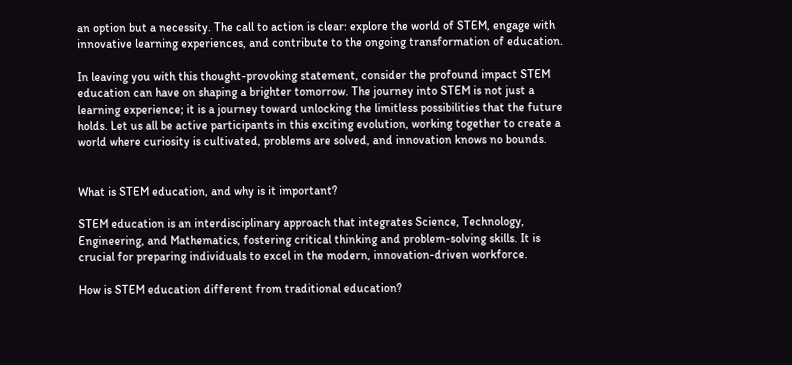an option but a necessity. The call to action is clear: explore the world of STEM, engage with innovative learning experiences, and contribute to the ongoing transformation of education.

In leaving you with this thought-provoking statement, consider the profound impact STEM education can have on shaping a brighter tomorrow. The journey into STEM is not just a learning experience; it is a journey toward unlocking the limitless possibilities that the future holds. Let us all be active participants in this exciting evolution, working together to create a world where curiosity is cultivated, problems are solved, and innovation knows no bounds.


What is STEM education, and why is it important?

STEM education is an interdisciplinary approach that integrates Science, Technology, Engineering, and Mathematics, fostering critical thinking and problem-solving skills. It is crucial for preparing individuals to excel in the modern, innovation-driven workforce.

How is STEM education different from traditional education?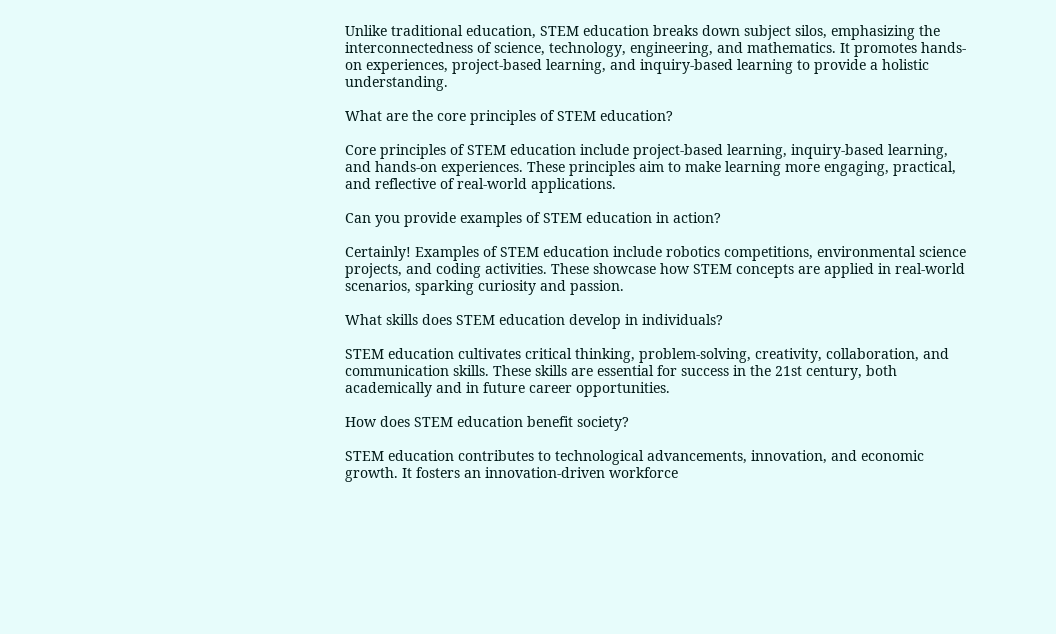Unlike traditional education, STEM education breaks down subject silos, emphasizing the interconnectedness of science, technology, engineering, and mathematics. It promotes hands-on experiences, project-based learning, and inquiry-based learning to provide a holistic understanding.

What are the core principles of STEM education?

Core principles of STEM education include project-based learning, inquiry-based learning, and hands-on experiences. These principles aim to make learning more engaging, practical, and reflective of real-world applications.

Can you provide examples of STEM education in action?

Certainly! Examples of STEM education include robotics competitions, environmental science projects, and coding activities. These showcase how STEM concepts are applied in real-world scenarios, sparking curiosity and passion.

What skills does STEM education develop in individuals?

STEM education cultivates critical thinking, problem-solving, creativity, collaboration, and communication skills. These skills are essential for success in the 21st century, both academically and in future career opportunities.

How does STEM education benefit society?

STEM education contributes to technological advancements, innovation, and economic growth. It fosters an innovation-driven workforce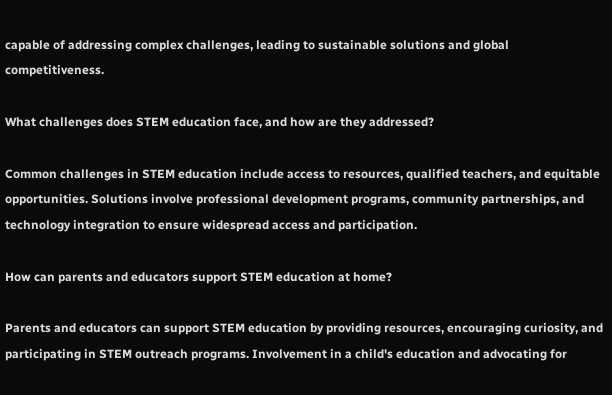capable of addressing complex challenges, leading to sustainable solutions and global competitiveness.

What challenges does STEM education face, and how are they addressed?

Common challenges in STEM education include access to resources, qualified teachers, and equitable opportunities. Solutions involve professional development programs, community partnerships, and technology integration to ensure widespread access and participation.

How can parents and educators support STEM education at home?

Parents and educators can support STEM education by providing resources, encouraging curiosity, and participating in STEM outreach programs. Involvement in a child's education and advocating for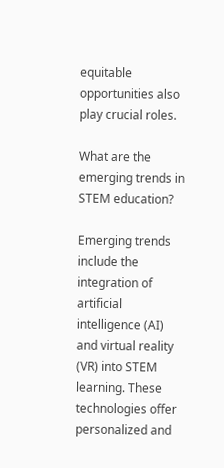equitable opportunities also play crucial roles.

What are the emerging trends in STEM education?

Emerging trends include the integration of artificial intelligence (AI) and virtual reality (VR) into STEM learning. These technologies offer personalized and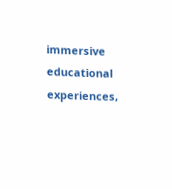immersive educational experiences,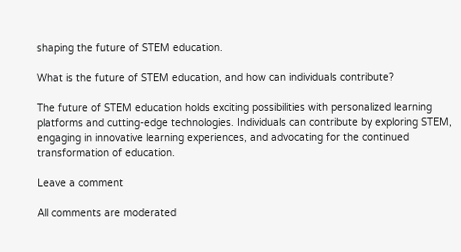shaping the future of STEM education.

What is the future of STEM education, and how can individuals contribute?

The future of STEM education holds exciting possibilities with personalized learning platforms and cutting-edge technologies. Individuals can contribute by exploring STEM, engaging in innovative learning experiences, and advocating for the continued transformation of education.

Leave a comment

All comments are moderated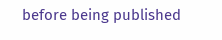before being published